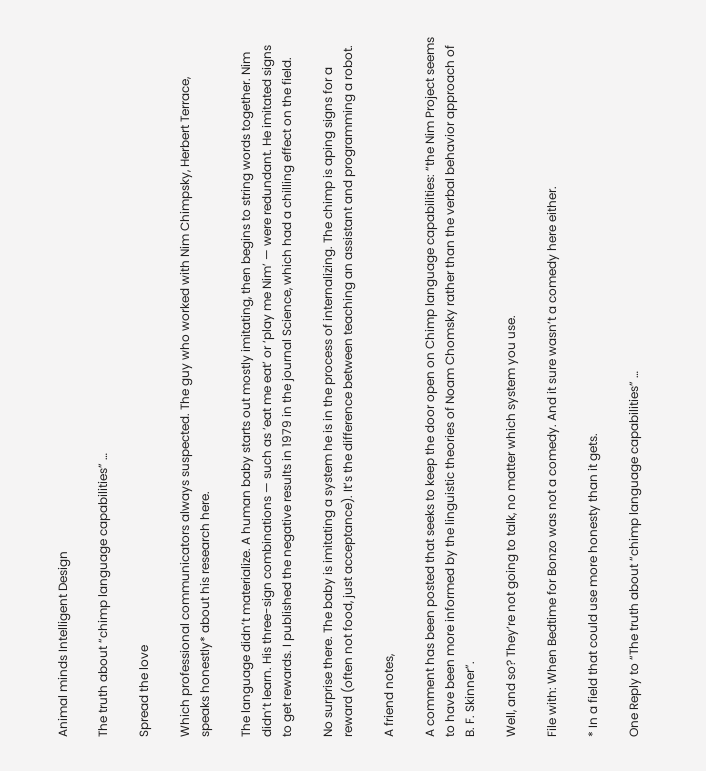Animal minds Intelligent Design

The truth about “chimp language capabilities” …

Spread the love

Which professional communicators always suspected. The guy who worked with Nim Chimpsky, Herbert Terrace, speaks honestly* about his research here.

The language didn’t materialize. A human baby starts out mostly imitating, then begins to string words together. Nim didn’t learn. His three-sign combinations — such as ‘eat me eat’ or ‘play me Nim’ — were redundant. He imitated signs to get rewards. I published the negative results in 1979 in the journal Science, which had a chilling effect on the field.

No surprise there. The baby is imitating a system he is in the process of internalizing. The chimp is aping signs for a reward (often not food, just acceptance). It’s the difference between teaching an assistant and programming a robot.

A friend notes,

A comment has been posted that seeks to keep the door open on Chimp language capabilities: “the Nim Project seems to have been more informed by the linguistic theories of Noam Chomsky rather than the verbal behavior approach of B. F. Skinner”.

Well, and so? They’re not going to talk, no matter which system you use.

File with: When Bedtime for Bonzo was not a comedy. And it sure wasn’t a comedy here either.

* In a field that could use more honesty than it gets.

One Reply to “The truth about “chimp language capabilities” …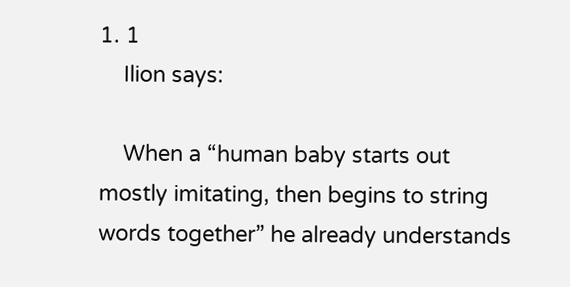1. 1
    Ilion says:

    When a “human baby starts out mostly imitating, then begins to string words together” he already understands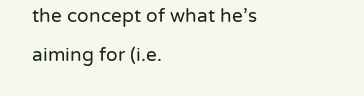the concept of what he’s aiming for (i.e.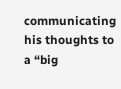communicating his thoughts to a “big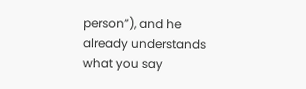person”), and he already understands what you say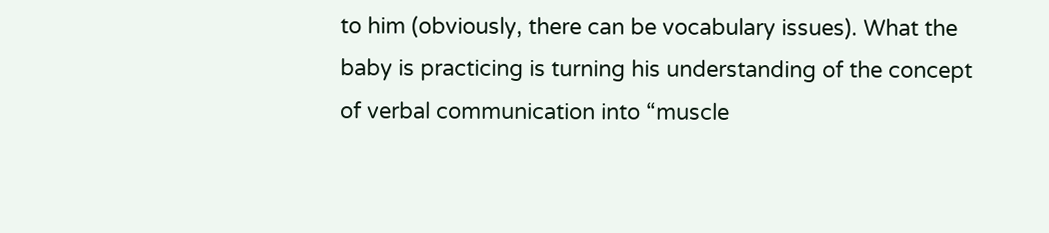to him (obviously, there can be vocabulary issues). What the baby is practicing is turning his understanding of the concept of verbal communication into “muscle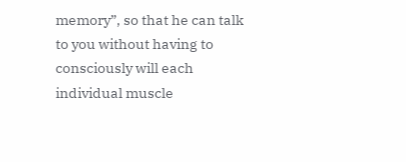memory”, so that he can talk to you without having to consciously will each individual muscle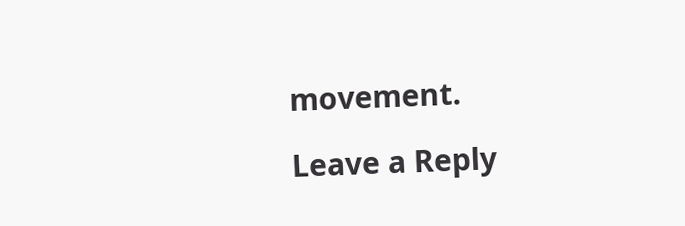movement.

Leave a Reply